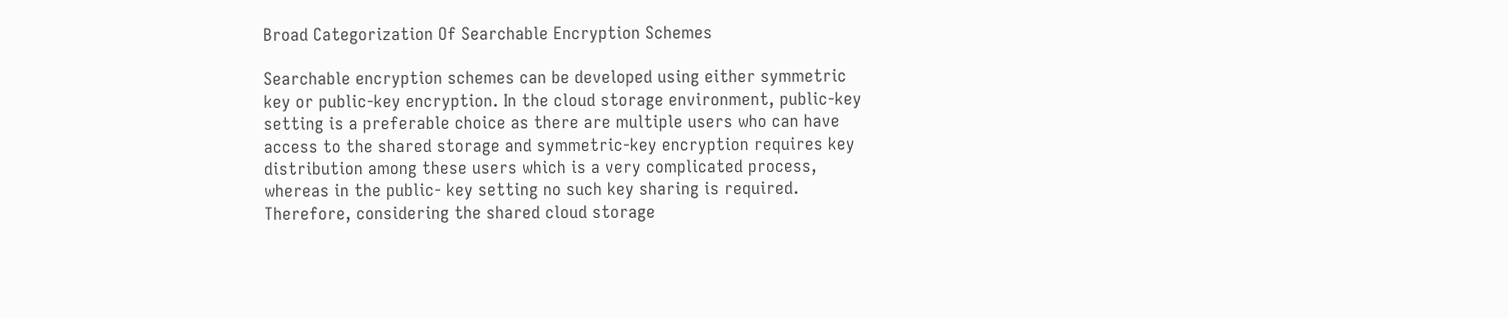Broad Categorization Of Searchable Encryption Schemes

Searchable encryption schemes can be developed using either symmetric key or public-key encryption. In the cloud storage environment, public-key setting is a preferable choice as there are multiple users who can have access to the shared storage and symmetric-key encryption requires key distribution among these users which is a very complicated process, whereas in the public- key setting no such key sharing is required. Therefore, considering the shared cloud storage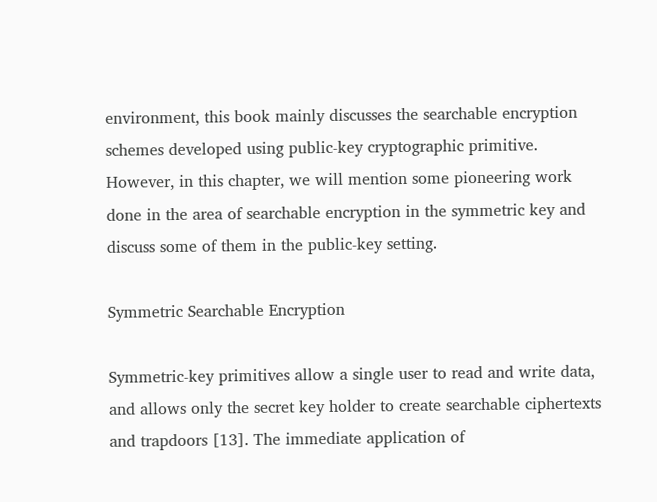environment, this book mainly discusses the searchable encryption schemes developed using public-key cryptographic primitive. However, in this chapter, we will mention some pioneering work done in the area of searchable encryption in the symmetric key and discuss some of them in the public-key setting.

Symmetric Searchable Encryption

Symmetric-key primitives allow a single user to read and write data, and allows only the secret key holder to create searchable ciphertexts and trapdoors [13]. The immediate application of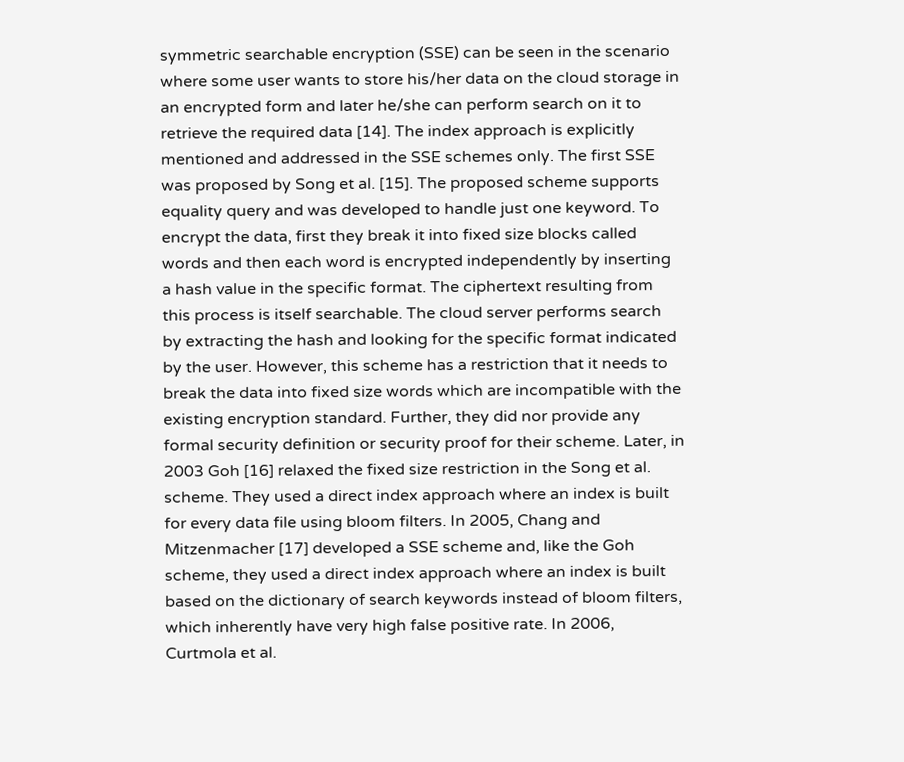symmetric searchable encryption (SSE) can be seen in the scenario where some user wants to store his/her data on the cloud storage in an encrypted form and later he/she can perform search on it to retrieve the required data [14]. The index approach is explicitly mentioned and addressed in the SSE schemes only. The first SSE was proposed by Song et al. [15]. The proposed scheme supports equality query and was developed to handle just one keyword. To encrypt the data, first they break it into fixed size blocks called words and then each word is encrypted independently by inserting a hash value in the specific format. The ciphertext resulting from this process is itself searchable. The cloud server performs search by extracting the hash and looking for the specific format indicated by the user. However, this scheme has a restriction that it needs to break the data into fixed size words which are incompatible with the existing encryption standard. Further, they did nor provide any formal security definition or security proof for their scheme. Later, in 2003 Goh [16] relaxed the fixed size restriction in the Song et al. scheme. They used a direct index approach where an index is built for every data file using bloom filters. In 2005, Chang and Mitzenmacher [17] developed a SSE scheme and, like the Goh scheme, they used a direct index approach where an index is built based on the dictionary of search keywords instead of bloom filters, which inherently have very high false positive rate. In 2006, Curtmola et al.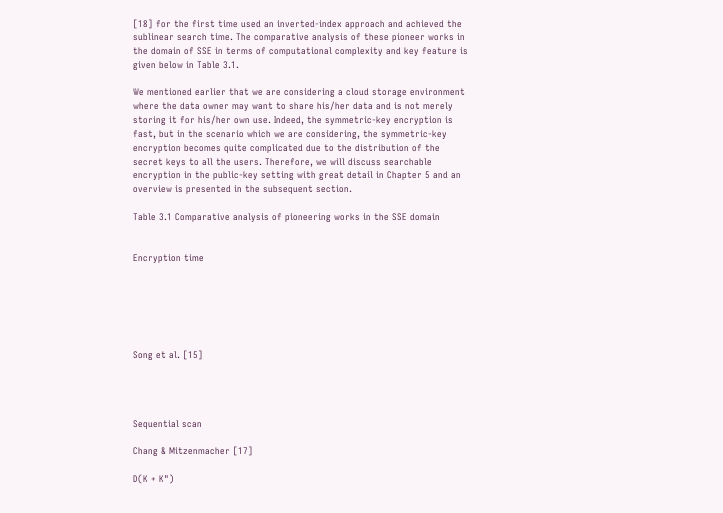[18] for the first time used an inverted-index approach and achieved the sublinear search time. The comparative analysis of these pioneer works in the domain of SSE in terms of computational complexity and key feature is given below in Table 3.1.

We mentioned earlier that we are considering a cloud storage environment where the data owner may want to share his/her data and is not merely storing it for his/her own use. Indeed, the symmetric-key encryption is fast, but in the scenario which we are considering, the symmetric-key encryption becomes quite complicated due to the distribution of the secret keys to all the users. Therefore, we will discuss searchable encryption in the public-key setting with great detail in Chapter 5 and an overview is presented in the subsequent section.

Table 3.1 Comparative analysis of pioneering works in the SSE domain


Encryption time






Song et al. [15]




Sequential scan

Chang & Mitzenmacher [17]

D(K + K")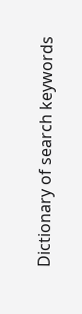Dictionary of search keywords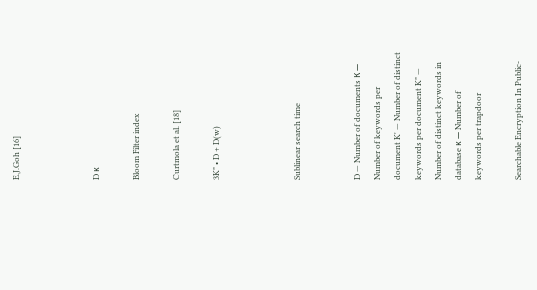E.J.Goh [16]



D к

Bloom Filter index

Curtmola et al. [18]

3K" • D + D(w)



Sublinear search time


D — Number of documents К — Number of keywords per document K' — Number of distinct keywords per document K" — Number of distinct keywords in database к — Number of keywords per trapdoor

Searchable Encryption In Public-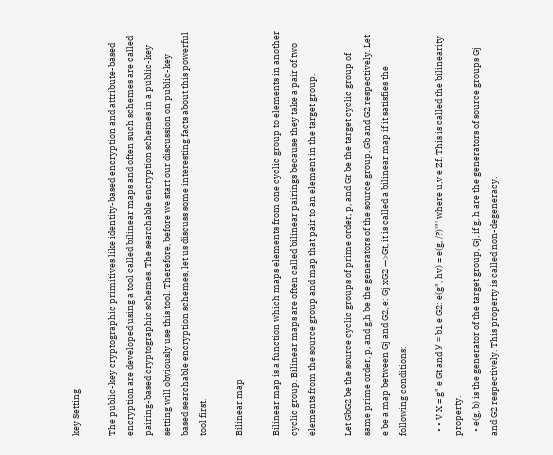key Setting

The public-key cryptographic primitives like identity-based encryption and attribute-based encryption are developed using a tool called bilinear maps and often such schemes are called pairing-based cryptographic schemes. The searchable encryption schemes in a public-key setting will obviously use this tool. Therefore, before we start our discussion on public-key based searchable encryption schemes, let us discuss some interesting facts about this powerful tool first.

Bilinear map

Bilinear map is a function which maps elements from one cyclic group to elements in another cyclic group. Bilinear maps are often called bilinear pairings because they take a pair of two elements from the source group and map that pair to an element in the target group.

Let GbG2 be the source cyclic groups of prime order, p, and Gr be the target cyclic group of same prime order, p, and g,h be the generators of the source group, Gb and G2 respectively. Let e be a map between Gj and G2, e: Gj xG2 —>Gt, it is called a bilinear map if it satisfies the following conditions:

  • • V X = g" e Gt and У = b1 e G2: e(g", hv) = e(g, /?)'"' where u,v e Zf. This is called the bilinearity property.
  • e(g, b) is the generator of the target group, Gj, if g, h are the generators of source groups Gj and G2 respectively. This property is called non-degeneracy.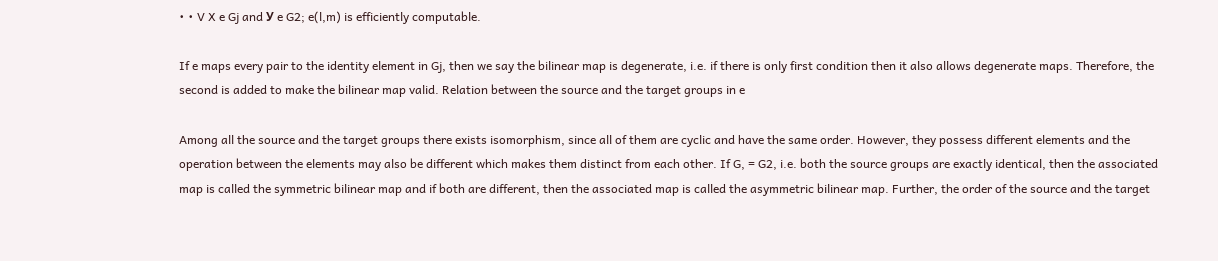• • V X e Gj and У e G2; e(l,m) is efficiently computable.

If e maps every pair to the identity element in Gj, then we say the bilinear map is degenerate, i.e. if there is only first condition then it also allows degenerate maps. Therefore, the second is added to make the bilinear map valid. Relation between the source and the target groups in e

Among all the source and the target groups there exists isomorphism, since all of them are cyclic and have the same order. However, they possess different elements and the operation between the elements may also be different which makes them distinct from each other. If G, = G2, i.e. both the source groups are exactly identical, then the associated map is called the symmetric bilinear map and if both are different, then the associated map is called the asymmetric bilinear map. Further, the order of the source and the target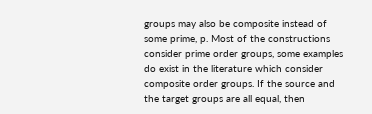groups may also be composite instead of some prime, p. Most of the constructions consider prime order groups, some examples do exist in the literature which consider composite order groups. If the source and the target groups are all equal, then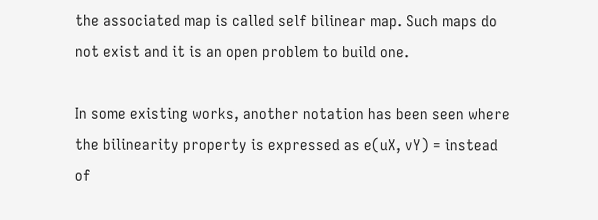the associated map is called self bilinear map. Such maps do not exist and it is an open problem to build one.

In some existing works, another notation has been seen where the bilinearity property is expressed as e(uX, vY) = instead of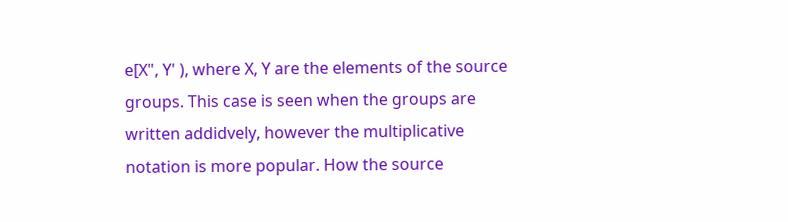e[X", Y' ), where X, Y are the elements of the source groups. This case is seen when the groups are written addidvely, however the multiplicative notation is more popular. How the source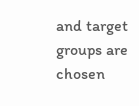and target groups are chosen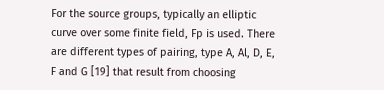For the source groups, typically an elliptic curve over some finite field, Fp is used. There are different types of pairing, type A, Al, D, E, F and G [19] that result from choosing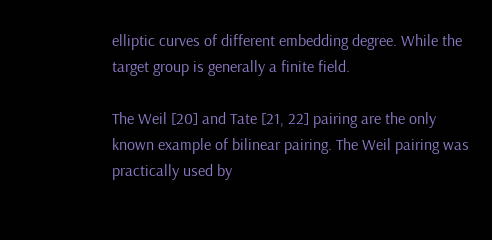elliptic curves of different embedding degree. While the target group is generally a finite field.

The Weil [20] and Tate [21, 22] pairing are the only known example of bilinear pairing. The Weil pairing was practically used by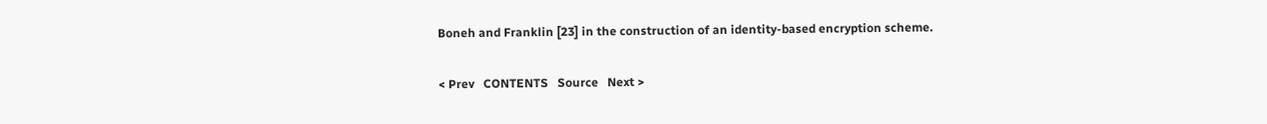Boneh and Franklin [23] in the construction of an identity-based encryption scheme.

< Prev   CONTENTS   Source   Next >